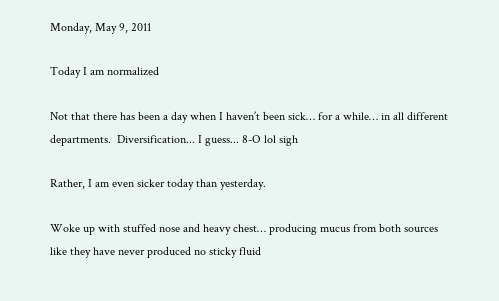Monday, May 9, 2011

Today I am normalized

Not that there has been a day when I haven’t been sick… for a while… in all different departments.  Diversification... I guess... 8-O lol sigh

Rather, I am even sicker today than yesterday.

Woke up with stuffed nose and heavy chest… producing mucus from both sources like they have never produced no sticky fluid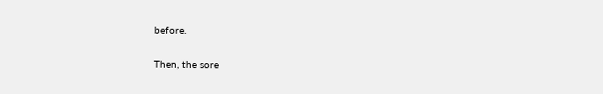before.

Then, the sore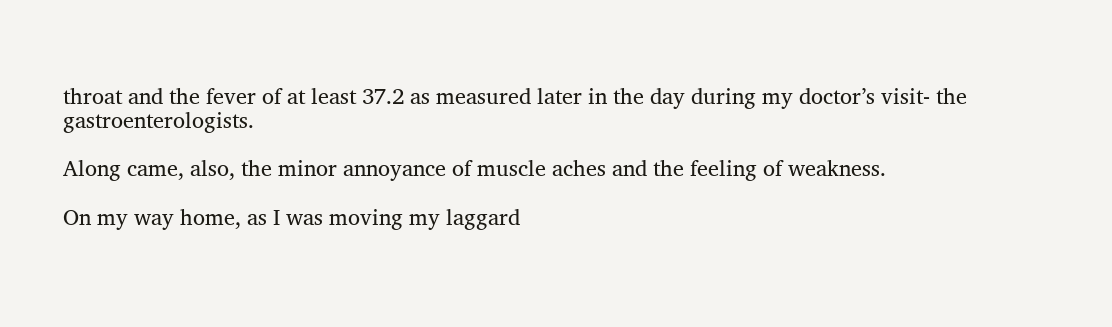throat and the fever of at least 37.2 as measured later in the day during my doctor’s visit- the gastroenterologists.

Along came, also, the minor annoyance of muscle aches and the feeling of weakness.

On my way home, as I was moving my laggard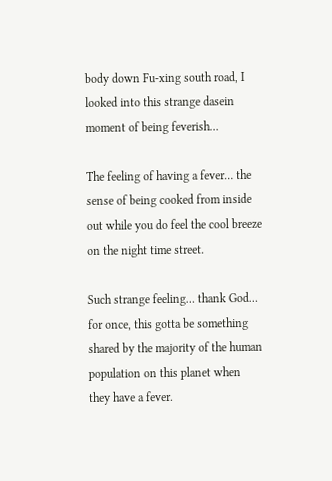body down Fu-xing south road, I looked into this strange dasein moment of being feverish…

The feeling of having a fever… the sense of being cooked from inside out while you do feel the cool breeze on the night time street.

Such strange feeling… thank God… for once, this gotta be something shared by the majority of the human population on this planet when they have a fever.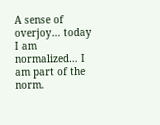A sense of overjoy… today I am normalized… I am part of the norm.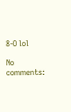8-O lol

No comments: